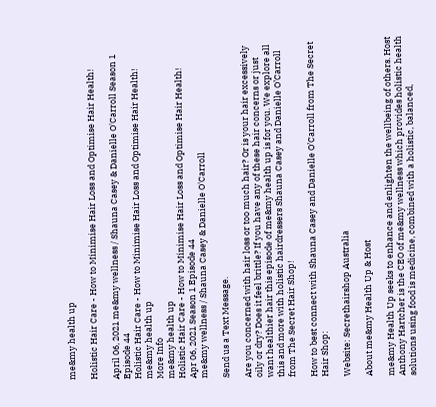me&my health up

Holistic Hair Care - How to Minimise Hair Loss and Optimise Hair Health!

April 06, 2021 me&my wellness / Shauna Casey & Danielle O'Carroll Season 1 Episode 44
Holistic Hair Care - How to Minimise Hair Loss and Optimise Hair Health!
me&my health up
More Info
me&my health up
Holistic Hair Care - How to Minimise Hair Loss and Optimise Hair Health!
Apr 06, 2021 Season 1 Episode 44
me&my wellness / Shauna Casey & Danielle O'Carroll

Send us a Text Message.

Are you concerned with hair loss or too much hair? Or is your hair excessively oily or dry? Does it feel brittle? If you have any of these hair concerns or just want healthier hair this episode of me&my health up is for you. We explore all this and more with holistic hairdressers Shauna Casey and Danielle O’Carroll from The Secret Hair Shop!

How to best connect with Shauna Casey and Danielle O’Carroll from The Secret Hair Shop:

Website: Secrethairshop Australia

About me&my Health Up & Host

me&my Health Up seeks to enhance and enlighten the wellbeing of others. Host Anthony Hartcher is the CEO of me&my wellness which provides holistic health solutions using food is medicine, combined with a holistic, balanced,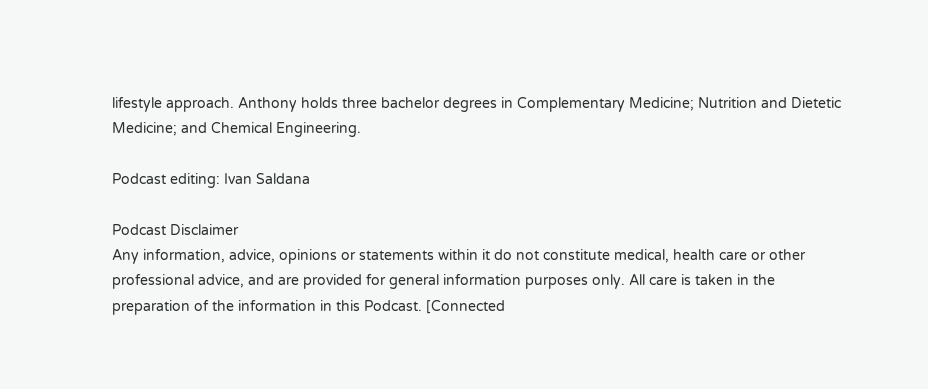lifestyle approach. Anthony holds three bachelor degrees in Complementary Medicine; Nutrition and Dietetic Medicine; and Chemical Engineering.

Podcast editing: Ivan Saldana

Podcast Disclaimer
Any information, advice, opinions or statements within it do not constitute medical, health care or other professional advice, and are provided for general information purposes only. All care is taken in the preparation of the information in this Podcast. [Connected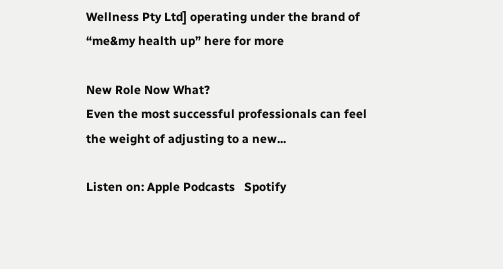Wellness Pty Ltd] operating under the brand of “me&my health up” here for more

New Role Now What?
Even the most successful professionals can feel the weight of adjusting to a new...

Listen on: Apple Podcasts   Spotify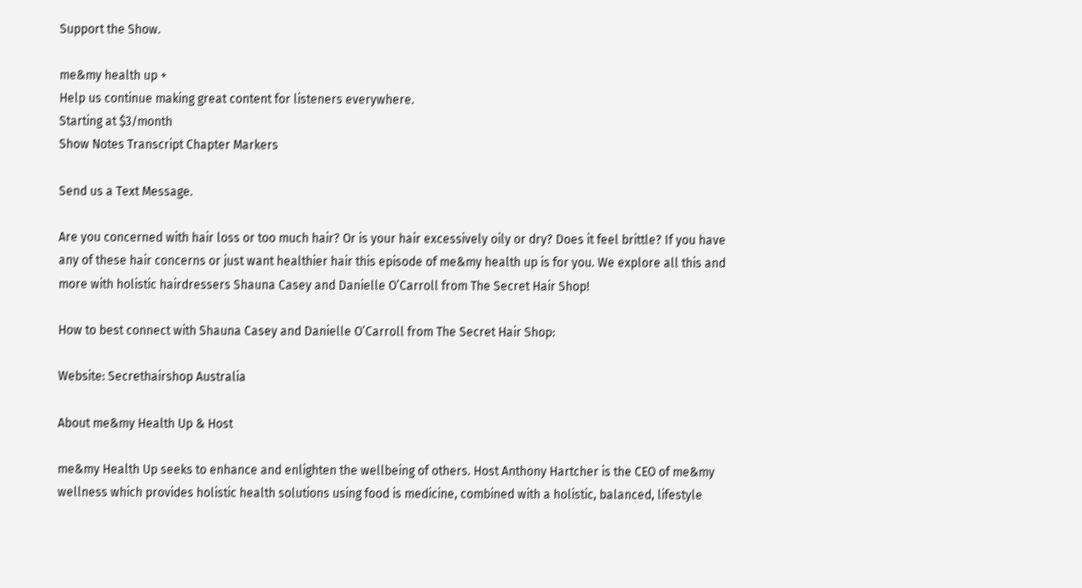Support the Show.

me&my health up +
Help us continue making great content for listeners everywhere.
Starting at $3/month
Show Notes Transcript Chapter Markers

Send us a Text Message.

Are you concerned with hair loss or too much hair? Or is your hair excessively oily or dry? Does it feel brittle? If you have any of these hair concerns or just want healthier hair this episode of me&my health up is for you. We explore all this and more with holistic hairdressers Shauna Casey and Danielle O’Carroll from The Secret Hair Shop!

How to best connect with Shauna Casey and Danielle O’Carroll from The Secret Hair Shop:

Website: Secrethairshop Australia

About me&my Health Up & Host

me&my Health Up seeks to enhance and enlighten the wellbeing of others. Host Anthony Hartcher is the CEO of me&my wellness which provides holistic health solutions using food is medicine, combined with a holistic, balanced, lifestyle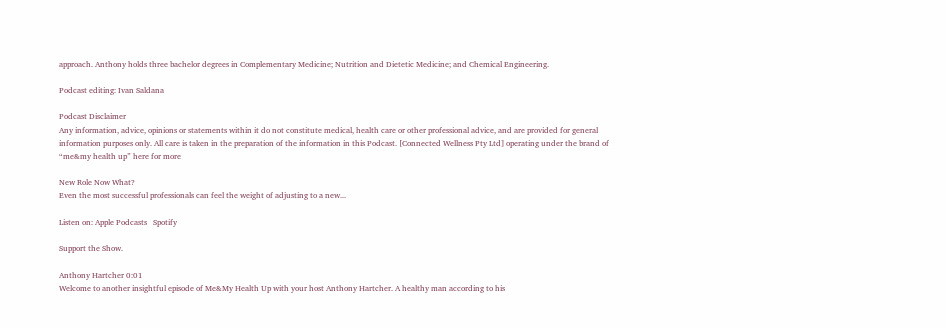approach. Anthony holds three bachelor degrees in Complementary Medicine; Nutrition and Dietetic Medicine; and Chemical Engineering.

Podcast editing: Ivan Saldana

Podcast Disclaimer
Any information, advice, opinions or statements within it do not constitute medical, health care or other professional advice, and are provided for general information purposes only. All care is taken in the preparation of the information in this Podcast. [Connected Wellness Pty Ltd] operating under the brand of “me&my health up” here for more

New Role Now What?
Even the most successful professionals can feel the weight of adjusting to a new...

Listen on: Apple Podcasts   Spotify

Support the Show.

Anthony Hartcher 0:01
Welcome to another insightful episode of Me&My Health Up with your host Anthony Hartcher. A healthy man according to his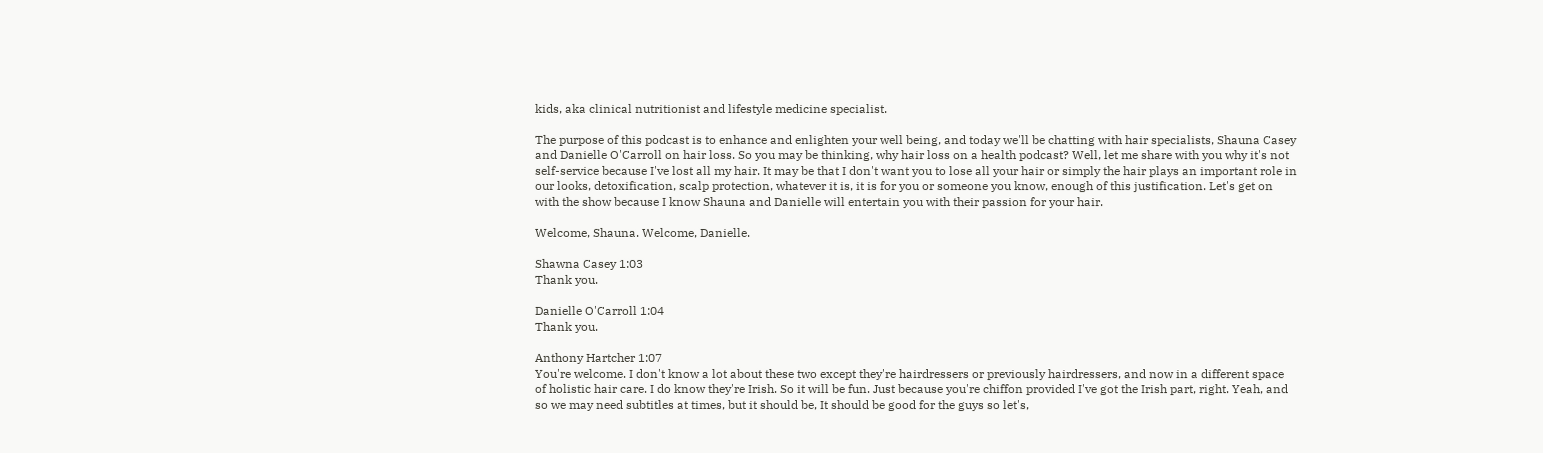kids, aka clinical nutritionist and lifestyle medicine specialist.

The purpose of this podcast is to enhance and enlighten your well being, and today we'll be chatting with hair specialists, Shauna Casey and Danielle O'Carroll on hair loss. So you may be thinking, why hair loss on a health podcast? Well, let me share with you why it's not self-service because I've lost all my hair. It may be that I don't want you to lose all your hair or simply the hair plays an important role in our looks, detoxification, scalp protection, whatever it is, it is for you or someone you know, enough of this justification. Let's get on with the show because I know Shauna and Danielle will entertain you with their passion for your hair.

Welcome, Shauna. Welcome, Danielle.

Shawna Casey 1:03
Thank you.

Danielle O'Carroll 1:04
Thank you.

Anthony Hartcher 1:07
You're welcome. I don't know a lot about these two except they're hairdressers or previously hairdressers, and now in a different space of holistic hair care. I do know they're Irish. So it will be fun. Just because you're chiffon provided I've got the Irish part, right. Yeah, and so we may need subtitles at times, but it should be, It should be good for the guys so let's,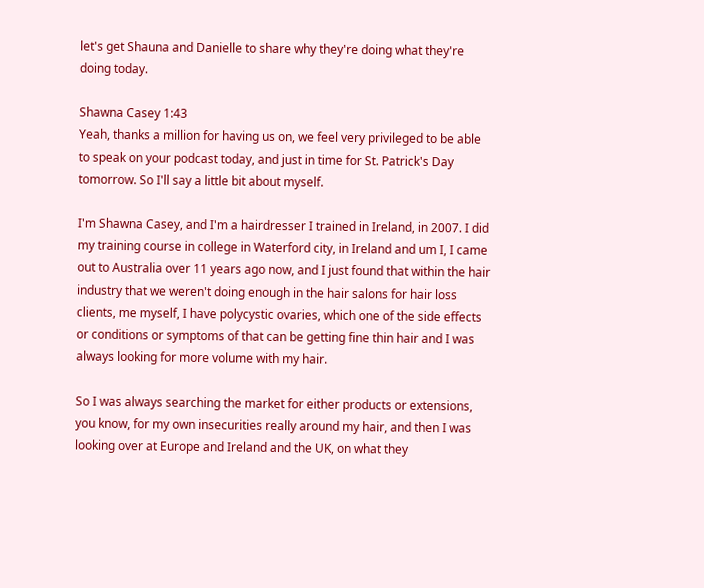let's get Shauna and Danielle to share why they're doing what they're doing today.

Shawna Casey 1:43
Yeah, thanks a million for having us on, we feel very privileged to be able to speak on your podcast today, and just in time for St. Patrick's Day tomorrow. So I'll say a little bit about myself.

I'm Shawna Casey, and I'm a hairdresser I trained in Ireland, in 2007. I did my training course in college in Waterford city, in Ireland and um I, I came out to Australia over 11 years ago now, and I just found that within the hair industry that we weren't doing enough in the hair salons for hair loss clients, me myself, I have polycystic ovaries, which one of the side effects or conditions or symptoms of that can be getting fine thin hair and I was always looking for more volume with my hair.

So I was always searching the market for either products or extensions, you know, for my own insecurities really around my hair, and then I was looking over at Europe and Ireland and the UK, on what they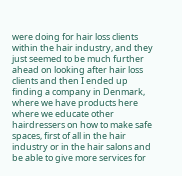were doing for hair loss clients within the hair industry, and they just seemed to be much further ahead on looking after hair loss clients and then I ended up finding a company in Denmark, where we have products here where we educate other hairdressers on how to make safe spaces, first of all in the hair industry or in the hair salons and be able to give more services for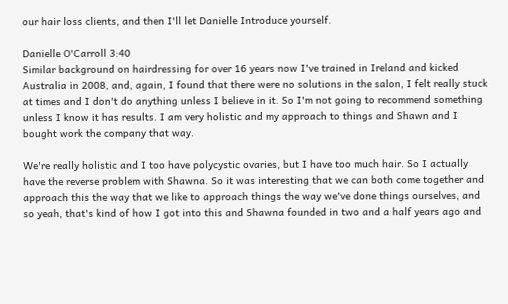our hair loss clients, and then I'll let Danielle Introduce yourself.

Danielle O'Carroll 3:40
Similar background on hairdressing for over 16 years now I've trained in Ireland and kicked Australia in 2008, and, again, I found that there were no solutions in the salon, I felt really stuck at times and I don't do anything unless I believe in it. So I'm not going to recommend something unless I know it has results. I am very holistic and my approach to things and Shawn and I bought work the company that way.

We're really holistic and I too have polycystic ovaries, but I have too much hair. So I actually have the reverse problem with Shawna. So it was interesting that we can both come together and approach this the way that we like to approach things the way we've done things ourselves, and so yeah, that's kind of how I got into this and Shawna founded in two and a half years ago and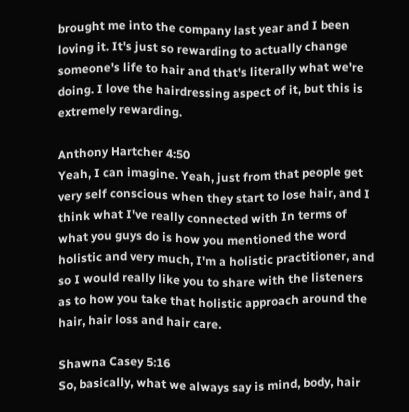brought me into the company last year and I been loving it. It's just so rewarding to actually change someone's life to hair and that's literally what we're doing. I love the hairdressing aspect of it, but this is extremely rewarding.

Anthony Hartcher 4:50
Yeah, I can imagine. Yeah, just from that people get very self conscious when they start to lose hair, and I think what I've really connected with In terms of what you guys do is how you mentioned the word holistic and very much, I'm a holistic practitioner, and so I would really like you to share with the listeners as to how you take that holistic approach around the hair, hair loss and hair care.

Shawna Casey 5:16
So, basically, what we always say is mind, body, hair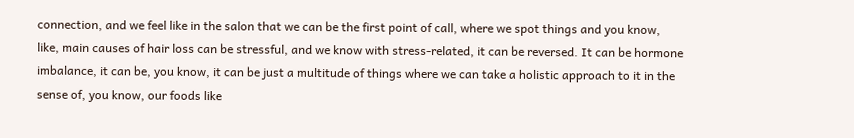connection, and we feel like in the salon that we can be the first point of call, where we spot things and you know, like, main causes of hair loss can be stressful, and we know with stress-related, it can be reversed. It can be hormone imbalance, it can be, you know, it can be just a multitude of things where we can take a holistic approach to it in the sense of, you know, our foods like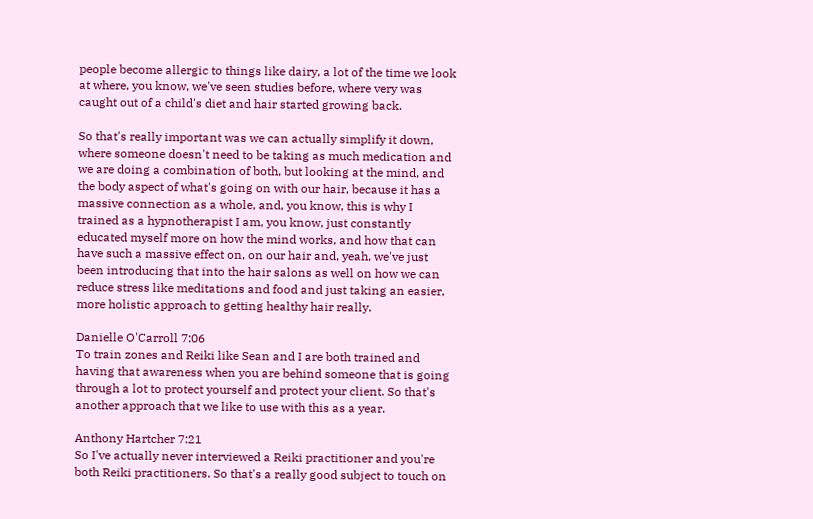people become allergic to things like dairy, a lot of the time we look at where, you know, we've seen studies before, where very was caught out of a child's diet and hair started growing back.

So that's really important was we can actually simplify it down, where someone doesn't need to be taking as much medication and we are doing a combination of both, but looking at the mind, and the body aspect of what's going on with our hair, because it has a massive connection as a whole, and, you know, this is why I trained as a hypnotherapist I am, you know, just constantly educated myself more on how the mind works, and how that can have such a massive effect on, on our hair and, yeah, we've just been introducing that into the hair salons as well on how we can reduce stress like meditations and food and just taking an easier, more holistic approach to getting healthy hair really.

Danielle O'Carroll 7:06
To train zones and Reiki like Sean and I are both trained and having that awareness when you are behind someone that is going through a lot to protect yourself and protect your client. So that's another approach that we like to use with this as a year.

Anthony Hartcher 7:21
So I've actually never interviewed a Reiki practitioner and you're both Reiki practitioners. So that's a really good subject to touch on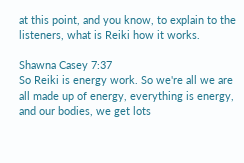at this point, and you know, to explain to the listeners, what is Reiki how it works.

Shawna Casey 7:37
So Reiki is energy work. So we're all we are all made up of energy, everything is energy, and our bodies, we get lots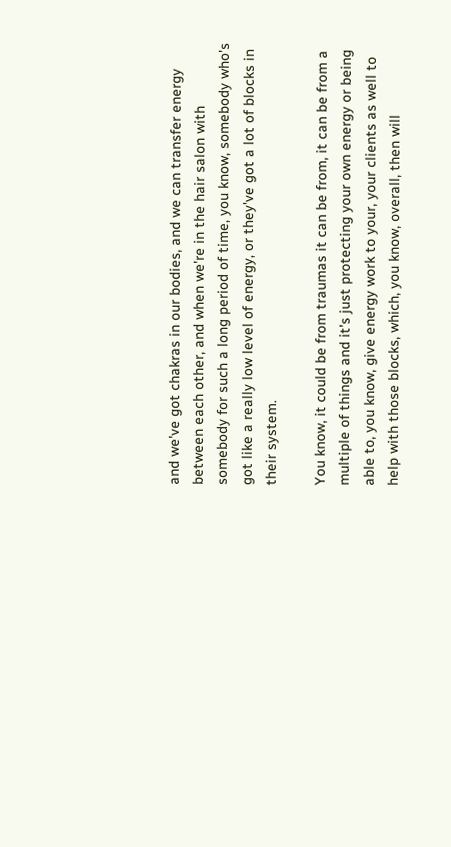and we've got chakras in our bodies, and we can transfer energy between each other, and when we're in the hair salon with somebody for such a long period of time, you know, somebody who's got like a really low level of energy, or they've got a lot of blocks in their system.

You know, it could be from traumas it can be from, it can be from a multiple of things and it's just protecting your own energy or being able to, you know, give energy work to your, your clients as well to help with those blocks, which, you know, overall, then will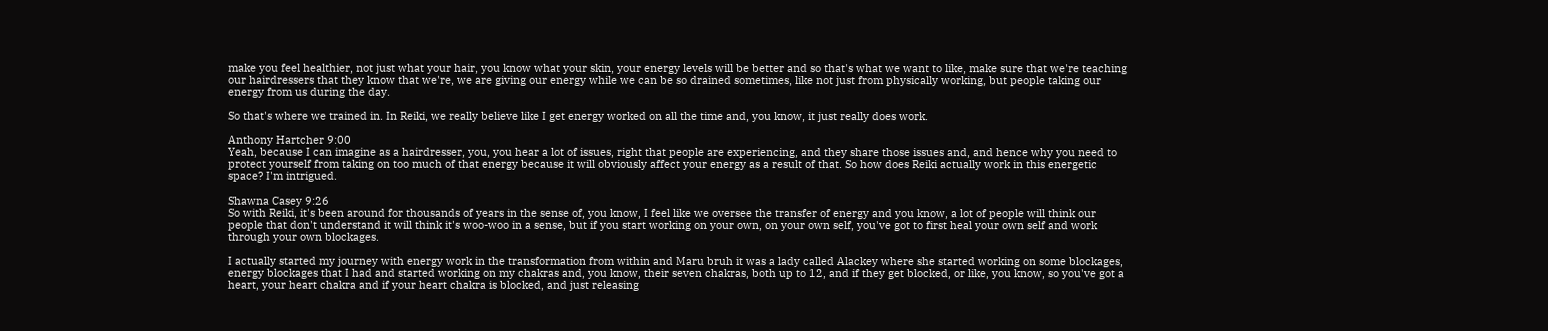make you feel healthier, not just what your hair, you know what your skin, your energy levels will be better and so that's what we want to like, make sure that we're teaching our hairdressers that they know that we're, we are giving our energy while we can be so drained sometimes, like not just from physically working, but people taking our energy from us during the day.

So that's where we trained in. In Reiki, we really believe like I get energy worked on all the time and, you know, it just really does work.

Anthony Hartcher 9:00
Yeah, because I can imagine as a hairdresser, you, you hear a lot of issues, right that people are experiencing, and they share those issues and, and hence why you need to protect yourself from taking on too much of that energy because it will obviously affect your energy as a result of that. So how does Reiki actually work in this energetic space? I'm intrigued.

Shawna Casey 9:26
So with Reiki, it's been around for thousands of years in the sense of, you know, I feel like we oversee the transfer of energy and you know, a lot of people will think our people that don't understand it will think it's woo-woo in a sense, but if you start working on your own, on your own self, you've got to first heal your own self and work through your own blockages.

I actually started my journey with energy work in the transformation from within and Maru bruh it was a lady called Alackey where she started working on some blockages, energy blockages that I had and started working on my chakras and, you know, their seven chakras, both up to 12, and if they get blocked, or like, you know, so you've got a heart, your heart chakra and if your heart chakra is blocked, and just releasing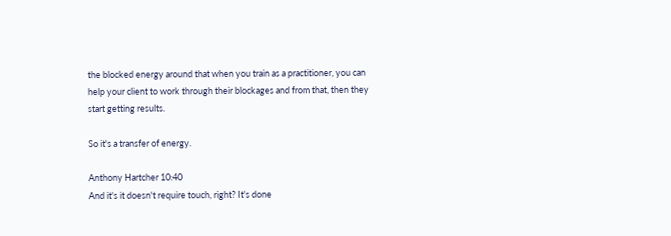the blocked energy around that when you train as a practitioner, you can help your client to work through their blockages and from that, then they start getting results.

So it's a transfer of energy.

Anthony Hartcher 10:40
And it's it doesn't require touch, right? It's done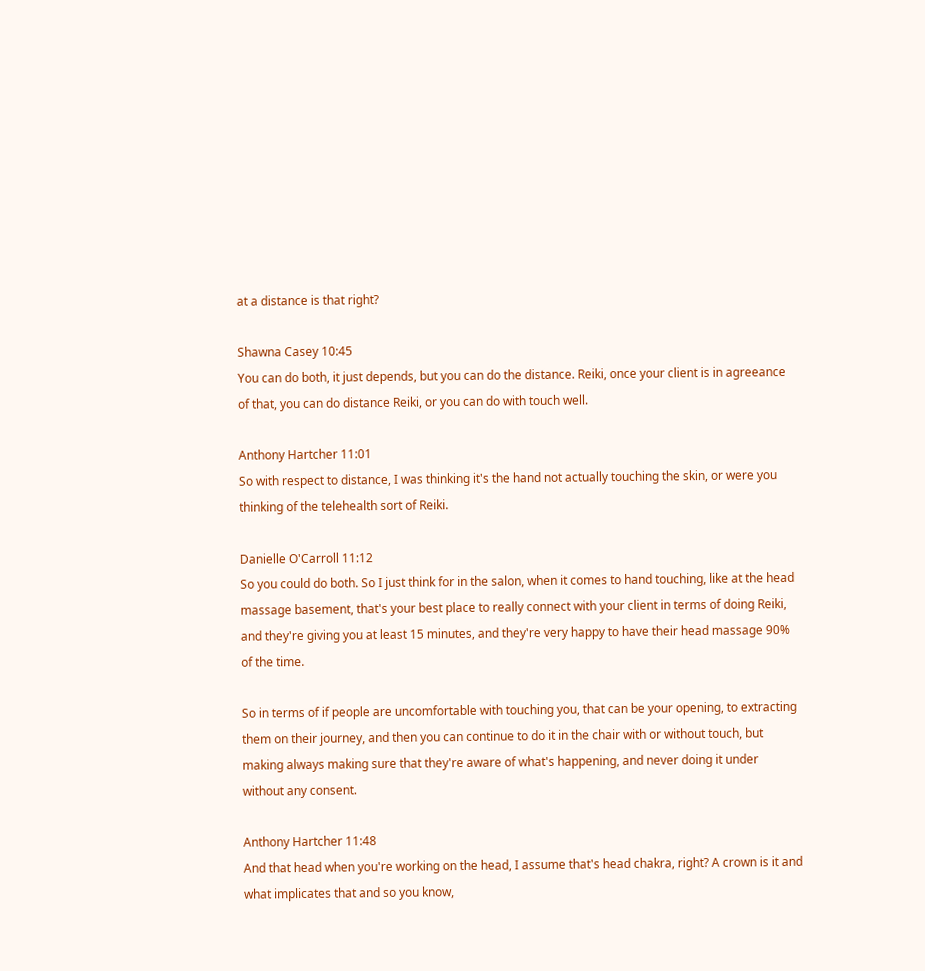at a distance is that right?

Shawna Casey 10:45
You can do both, it just depends, but you can do the distance. Reiki, once your client is in agreeance of that, you can do distance Reiki, or you can do with touch well.

Anthony Hartcher 11:01
So with respect to distance, I was thinking it's the hand not actually touching the skin, or were you thinking of the telehealth sort of Reiki.

Danielle O'Carroll 11:12
So you could do both. So I just think for in the salon, when it comes to hand touching, like at the head massage basement, that's your best place to really connect with your client in terms of doing Reiki, and they're giving you at least 15 minutes, and they're very happy to have their head massage 90% of the time.

So in terms of if people are uncomfortable with touching you, that can be your opening, to extracting them on their journey, and then you can continue to do it in the chair with or without touch, but making always making sure that they're aware of what's happening, and never doing it under without any consent.

Anthony Hartcher 11:48
And that head when you're working on the head, I assume that's head chakra, right? A crown is it and what implicates that and so you know,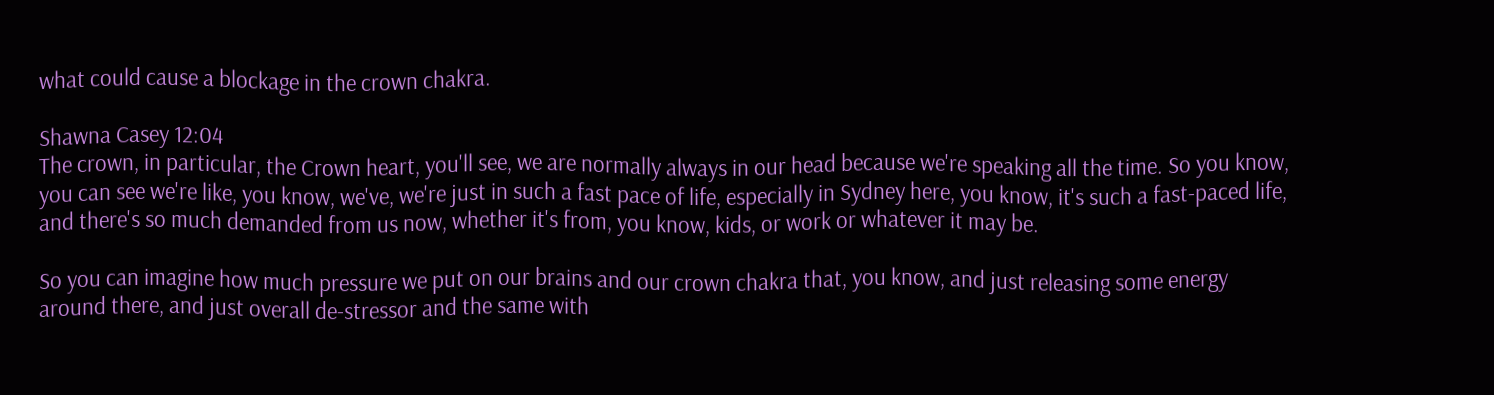what could cause a blockage in the crown chakra.

Shawna Casey 12:04
The crown, in particular, the Crown heart, you'll see, we are normally always in our head because we're speaking all the time. So you know, you can see we're like, you know, we've, we're just in such a fast pace of life, especially in Sydney here, you know, it's such a fast-paced life, and there's so much demanded from us now, whether it's from, you know, kids, or work or whatever it may be.

So you can imagine how much pressure we put on our brains and our crown chakra that, you know, and just releasing some energy around there, and just overall de-stressor and the same with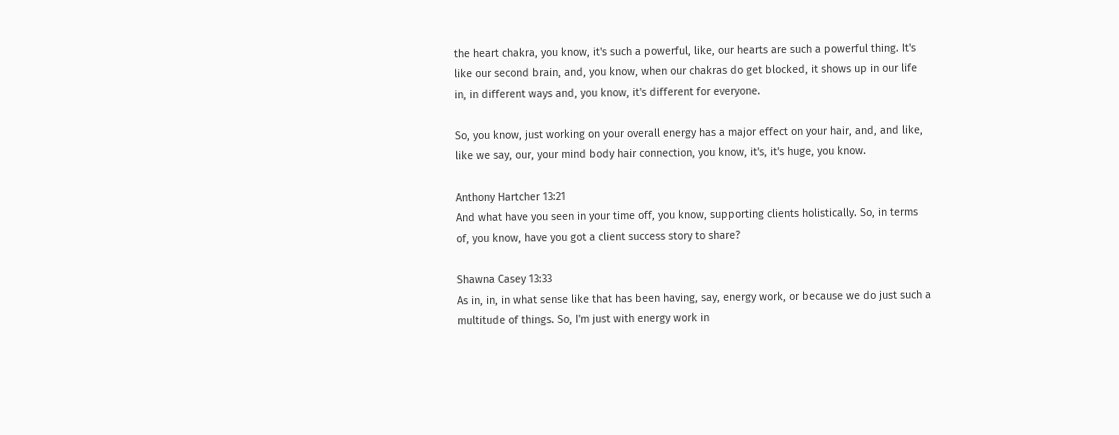the heart chakra, you know, it's such a powerful, like, our hearts are such a powerful thing. It's like our second brain, and, you know, when our chakras do get blocked, it shows up in our life in, in different ways and, you know, it's different for everyone.

So, you know, just working on your overall energy has a major effect on your hair, and, and like, like we say, our, your mind body hair connection, you know, it's, it's huge, you know.

Anthony Hartcher 13:21
And what have you seen in your time off, you know, supporting clients holistically. So, in terms of, you know, have you got a client success story to share?

Shawna Casey 13:33
As in, in, in what sense like that has been having, say, energy work, or because we do just such a multitude of things. So, I'm just with energy work in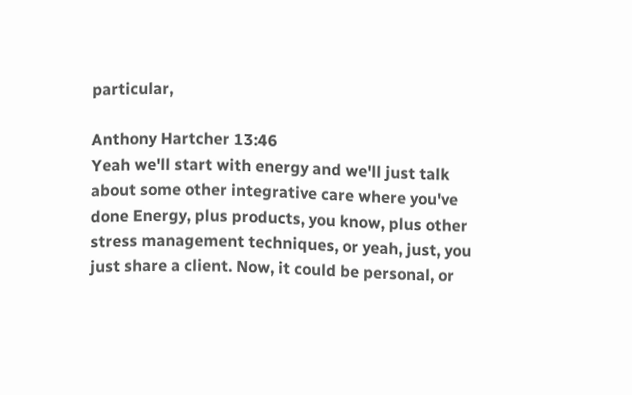particular,

Anthony Hartcher 13:46
Yeah we'll start with energy and we'll just talk about some other integrative care where you've done Energy, plus products, you know, plus other stress management techniques, or yeah, just, you just share a client. Now, it could be personal, or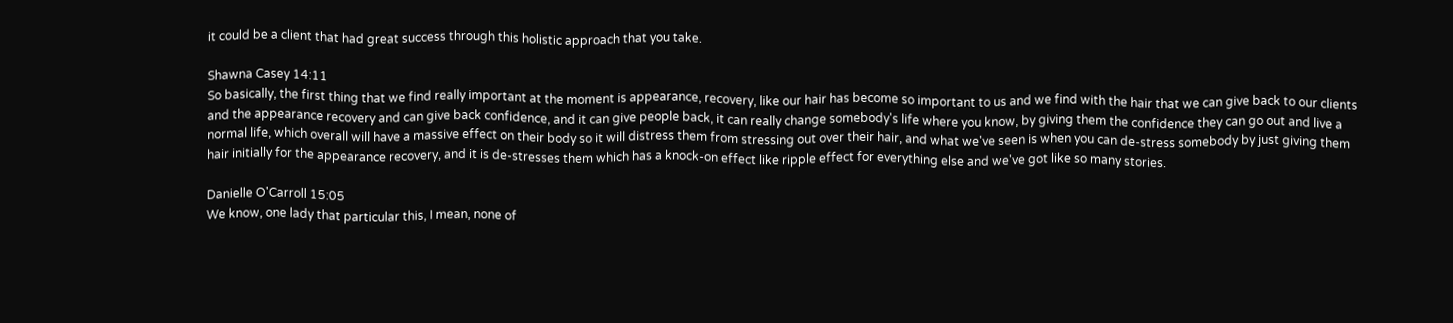it could be a client that had great success through this holistic approach that you take.

Shawna Casey 14:11
So basically, the first thing that we find really important at the moment is appearance, recovery, like our hair has become so important to us and we find with the hair that we can give back to our clients and the appearance recovery and can give back confidence, and it can give people back, it can really change somebody's life where you know, by giving them the confidence they can go out and live a normal life, which overall will have a massive effect on their body so it will distress them from stressing out over their hair, and what we've seen is when you can de-stress somebody by just giving them hair initially for the appearance recovery, and it is de-stresses them which has a knock-on effect like ripple effect for everything else and we've got like so many stories.

Danielle O'Carroll 15:05
We know, one lady that particular this, I mean, none of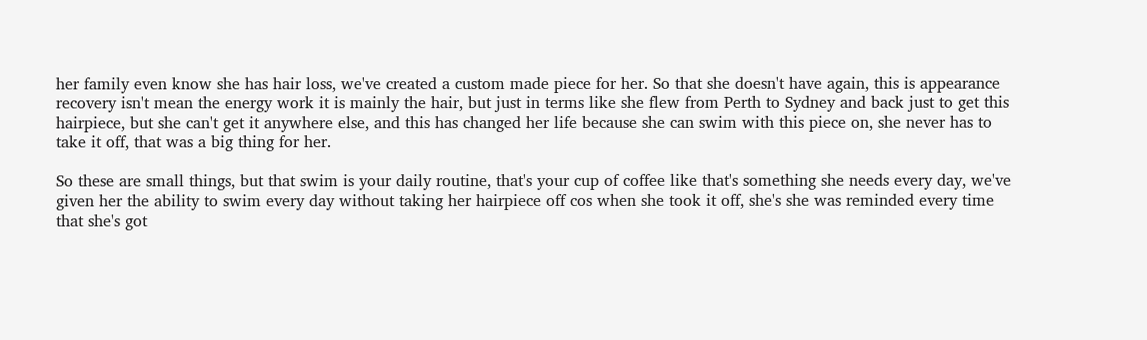her family even know she has hair loss, we've created a custom made piece for her. So that she doesn't have again, this is appearance recovery isn't mean the energy work it is mainly the hair, but just in terms like she flew from Perth to Sydney and back just to get this hairpiece, but she can't get it anywhere else, and this has changed her life because she can swim with this piece on, she never has to take it off, that was a big thing for her.

So these are small things, but that swim is your daily routine, that's your cup of coffee like that's something she needs every day, we've given her the ability to swim every day without taking her hairpiece off cos when she took it off, she's she was reminded every time that she's got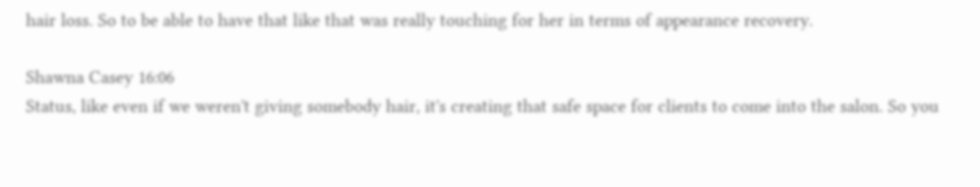hair loss. So to be able to have that like that was really touching for her in terms of appearance recovery.

Shawna Casey 16:06
Status, like even if we weren't giving somebody hair, it's creating that safe space for clients to come into the salon. So you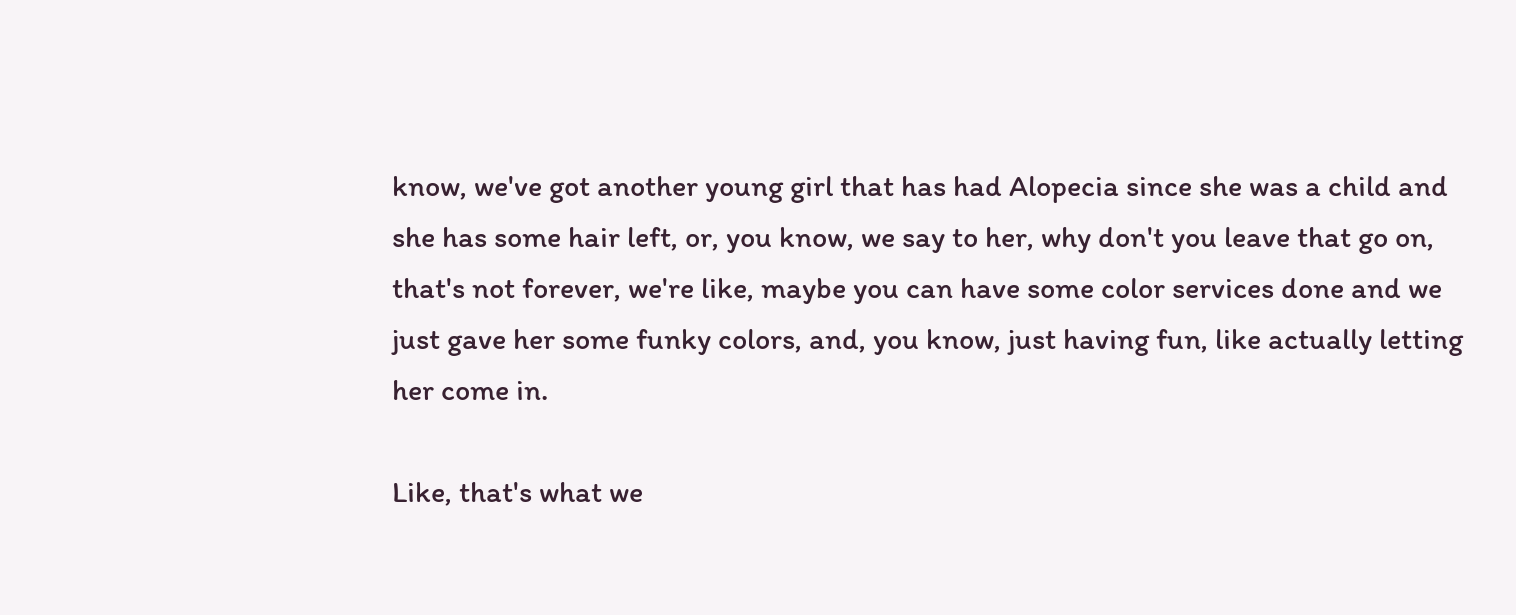know, we've got another young girl that has had Alopecia since she was a child and she has some hair left, or, you know, we say to her, why don't you leave that go on, that's not forever, we're like, maybe you can have some color services done and we just gave her some funky colors, and, you know, just having fun, like actually letting her come in.

Like, that's what we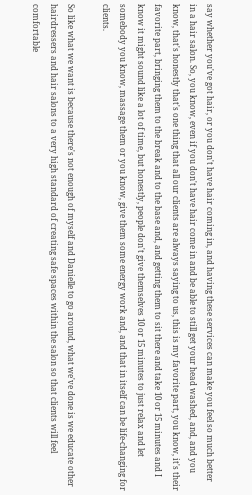say whether you've got hair, or you don't have hair coming in, and having these services can make you feel so much better in a hair salon. So, you know, even if you don't have hair come in and be able to still get your head washed, and, and you know, that's honestly that's one thing that all our clients are always saying to us, this is my favorite part, you know, it's their favorite part, bringing them to the break and to the base and, and getting them to sit there and take 10 or 15 minutes and I know it might sound like a lot of time, but honestly, people don't give themselves 10 or 15 minutes to just relax and let somebody you know, massage them or you know, give them some energy work and, and that in itself can be life-changing for clients.

So like what we want is because there's not enough of myself and Danielle to go around, what we've done is we educate other hairdressers and hair salons to a very high standard of creating safe spaces within the salon so that clients will feel comfortable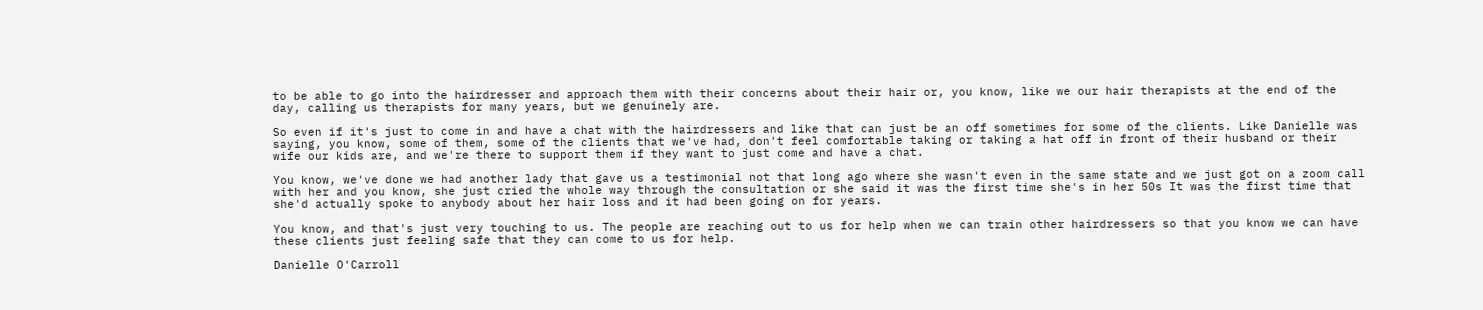to be able to go into the hairdresser and approach them with their concerns about their hair or, you know, like we our hair therapists at the end of the day, calling us therapists for many years, but we genuinely are.

So even if it's just to come in and have a chat with the hairdressers and like that can just be an off sometimes for some of the clients. Like Danielle was saying, you know, some of them, some of the clients that we've had, don't feel comfortable taking or taking a hat off in front of their husband or their wife our kids are, and we're there to support them if they want to just come and have a chat.

You know, we've done we had another lady that gave us a testimonial not that long ago where she wasn't even in the same state and we just got on a zoom call with her and you know, she just cried the whole way through the consultation or she said it was the first time she's in her 50s It was the first time that she'd actually spoke to anybody about her hair loss and it had been going on for years.

You know, and that's just very touching to us. The people are reaching out to us for help when we can train other hairdressers so that you know we can have these clients just feeling safe that they can come to us for help.

Danielle O'Carroll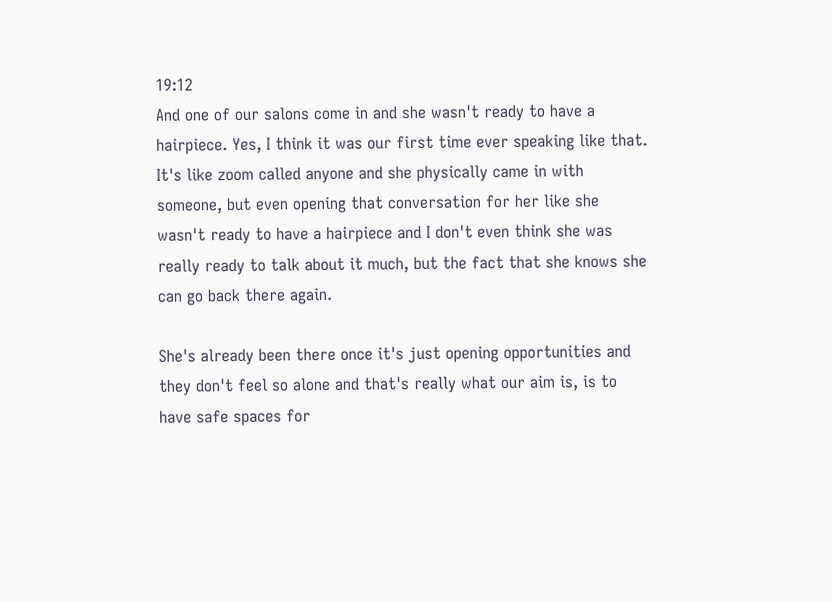19:12
And one of our salons come in and she wasn't ready to have a hairpiece. Yes, I think it was our first time ever speaking like that. It's like zoom called anyone and she physically came in with someone, but even opening that conversation for her like she wasn't ready to have a hairpiece and I don't even think she was really ready to talk about it much, but the fact that she knows she can go back there again.

She's already been there once it's just opening opportunities and they don't feel so alone and that's really what our aim is, is to have safe spaces for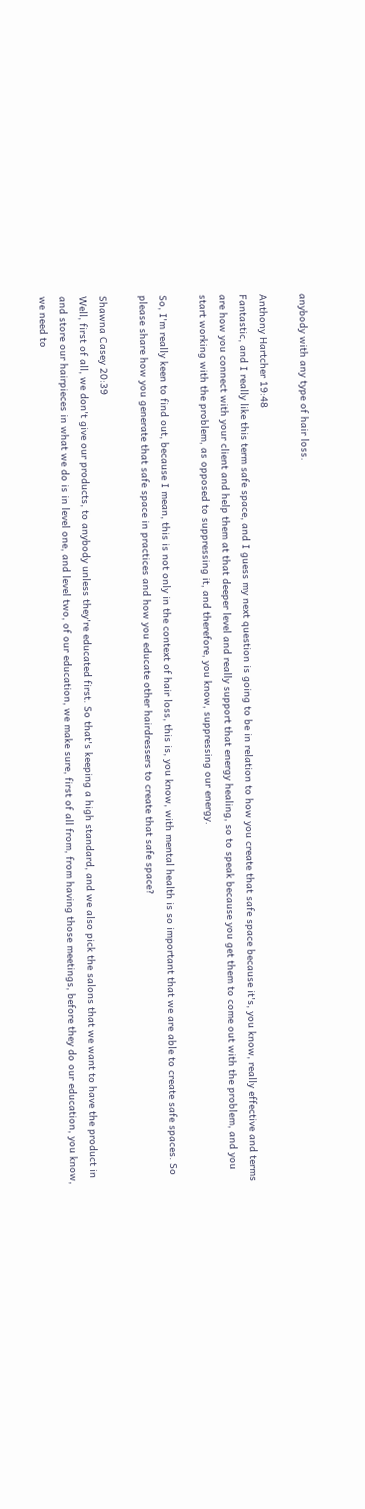anybody with any type of hair loss.

Anthony Hartcher 19:48
Fantastic, and I really like this term safe space, and I guess my next question is going to be in relation to how you create that safe space because it's, you know, really effective and terms are how you connect with your client and help them at that deeper level and really support that energy healing, so to speak because you get them to come out with the problem, and you start working with the problem, as opposed to suppressing it, and therefore, you know, suppressing our energy.

So, I'm really keen to find out, because I mean, this is not only in the context of hair loss, this is, you know, with mental health is so important that we are able to create safe spaces. So please share how you generate that safe space in practices and how you educate other hairdressers to create that safe space?

Shawna Casey 20:39
Well, first of all, we don't give our products, to anybody unless they're educated first. So that's keeping a high standard, and we also pick the salons that we want to have the product in and store our hairpieces in what we do is in level one, and level two, of our education, we make sure, first of all from, from having those meetings, before they do our education, you know, we need to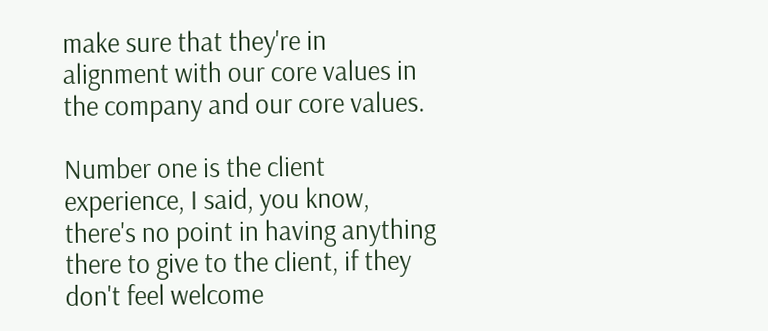make sure that they're in alignment with our core values in the company and our core values.

Number one is the client experience, I said, you know, there's no point in having anything there to give to the client, if they don't feel welcome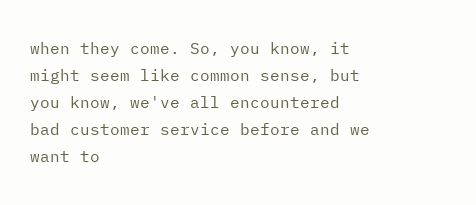when they come. So, you know, it might seem like common sense, but you know, we've all encountered bad customer service before and we want to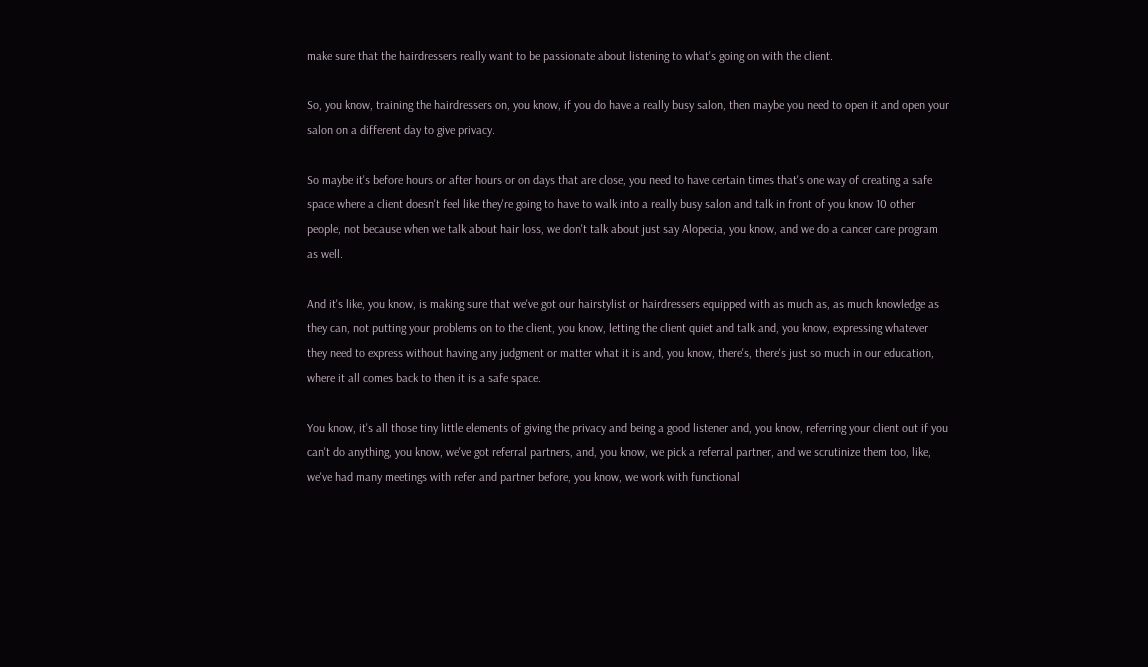make sure that the hairdressers really want to be passionate about listening to what's going on with the client.

So, you know, training the hairdressers on, you know, if you do have a really busy salon, then maybe you need to open it and open your salon on a different day to give privacy.

So maybe it's before hours or after hours or on days that are close, you need to have certain times that's one way of creating a safe space where a client doesn't feel like they're going to have to walk into a really busy salon and talk in front of you know 10 other people, not because when we talk about hair loss, we don't talk about just say Alopecia, you know, and we do a cancer care program as well.

And it's like, you know, is making sure that we've got our hairstylist or hairdressers equipped with as much as, as much knowledge as they can, not putting your problems on to the client, you know, letting the client quiet and talk and, you know, expressing whatever they need to express without having any judgment or matter what it is and, you know, there's, there's just so much in our education, where it all comes back to then it is a safe space.

You know, it's all those tiny little elements of giving the privacy and being a good listener and, you know, referring your client out if you can't do anything, you know, we've got referral partners, and, you know, we pick a referral partner, and we scrutinize them too, like, we've had many meetings with refer and partner before, you know, we work with functional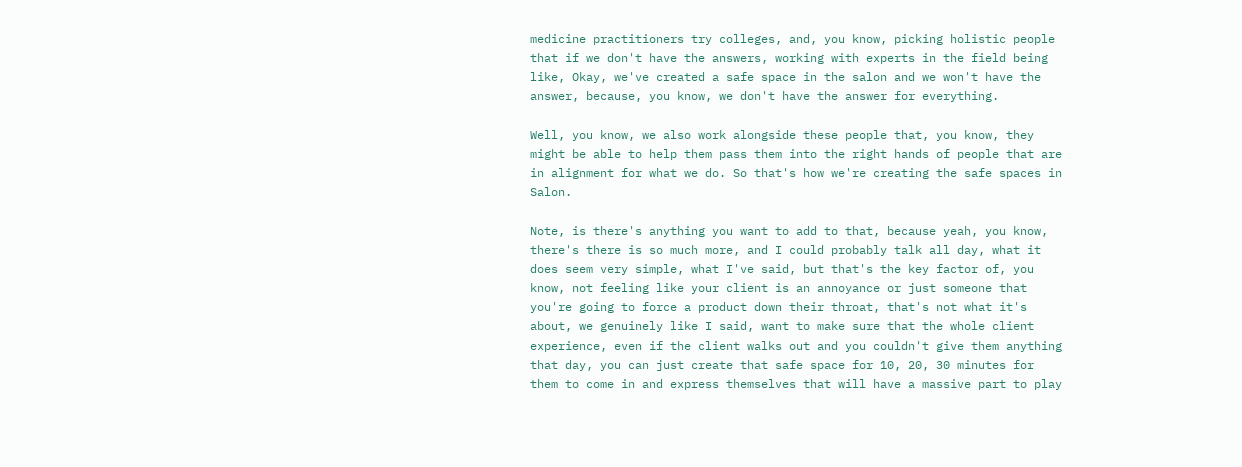medicine practitioners try colleges, and, you know, picking holistic people that if we don't have the answers, working with experts in the field being like, Okay, we've created a safe space in the salon and we won't have the answer, because, you know, we don't have the answer for everything.

Well, you know, we also work alongside these people that, you know, they might be able to help them pass them into the right hands of people that are in alignment for what we do. So that's how we're creating the safe spaces in Salon.

Note, is there's anything you want to add to that, because yeah, you know, there's there is so much more, and I could probably talk all day, what it does seem very simple, what I've said, but that's the key factor of, you know, not feeling like your client is an annoyance or just someone that you're going to force a product down their throat, that's not what it's about, we genuinely like I said, want to make sure that the whole client experience, even if the client walks out and you couldn't give them anything that day, you can just create that safe space for 10, 20, 30 minutes for them to come in and express themselves that will have a massive part to play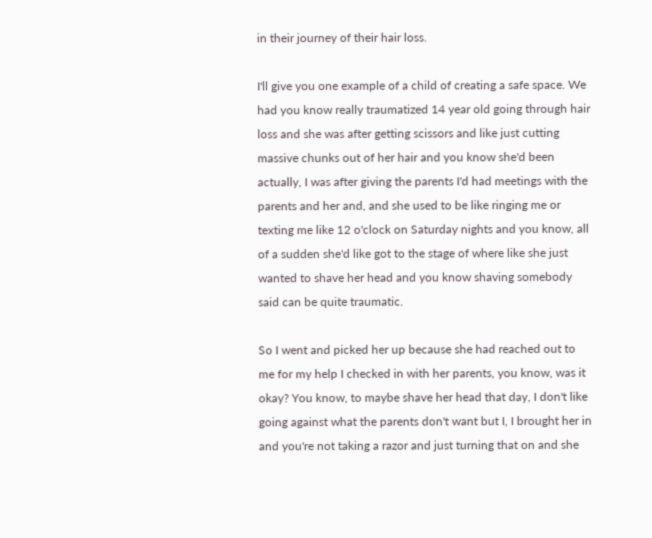in their journey of their hair loss.

I'll give you one example of a child of creating a safe space. We had you know really traumatized 14 year old going through hair loss and she was after getting scissors and like just cutting massive chunks out of her hair and you know she'd been actually, I was after giving the parents I'd had meetings with the parents and her and, and she used to be like ringing me or texting me like 12 o'clock on Saturday nights and you know, all of a sudden she'd like got to the stage of where like she just wanted to shave her head and you know shaving somebody said can be quite traumatic.

So I went and picked her up because she had reached out to me for my help I checked in with her parents, you know, was it okay? You know, to maybe shave her head that day, I don't like going against what the parents don't want but I, I brought her in and you're not taking a razor and just turning that on and she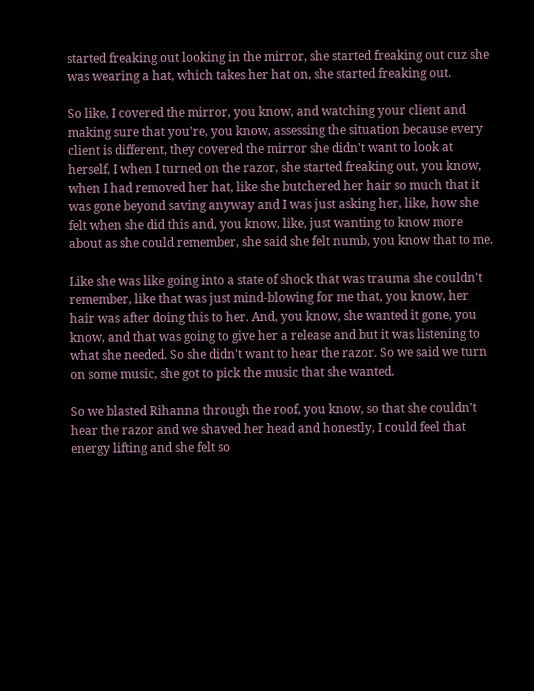started freaking out looking in the mirror, she started freaking out cuz she was wearing a hat, which takes her hat on, she started freaking out.

So like, I covered the mirror, you know, and watching your client and making sure that you're, you know, assessing the situation because every client is different, they covered the mirror she didn't want to look at herself, I when I turned on the razor, she started freaking out, you know, when I had removed her hat, like she butchered her hair so much that it was gone beyond saving anyway and I was just asking her, like, how she felt when she did this and, you know, like, just wanting to know more about as she could remember, she said she felt numb, you know that to me.

Like she was like going into a state of shock that was trauma she couldn't remember, like that was just mind-blowing for me that, you know, her hair was after doing this to her. And, you know, she wanted it gone, you know, and that was going to give her a release and but it was listening to what she needed. So she didn't want to hear the razor. So we said we turn on some music, she got to pick the music that she wanted.

So we blasted Rihanna through the roof, you know, so that she couldn't hear the razor and we shaved her head and honestly, I could feel that energy lifting and she felt so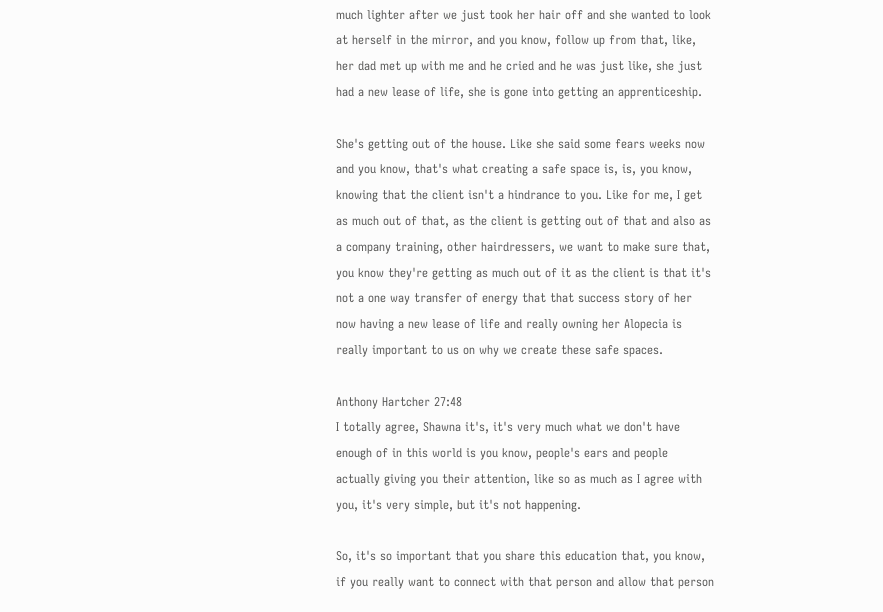much lighter after we just took her hair off and she wanted to look at herself in the mirror, and you know, follow up from that, like, her dad met up with me and he cried and he was just like, she just had a new lease of life, she is gone into getting an apprenticeship.

She's getting out of the house. Like she said some fears weeks now and you know, that's what creating a safe space is, is, you know, knowing that the client isn't a hindrance to you. Like for me, I get as much out of that, as the client is getting out of that and also as a company training, other hairdressers, we want to make sure that, you know they're getting as much out of it as the client is that it's not a one way transfer of energy that that success story of her now having a new lease of life and really owning her Alopecia is really important to us on why we create these safe spaces.

Anthony Hartcher 27:48
I totally agree, Shawna it's, it's very much what we don't have enough of in this world is you know, people's ears and people actually giving you their attention, like so as much as I agree with you, it's very simple, but it's not happening.

So, it's so important that you share this education that, you know, if you really want to connect with that person and allow that person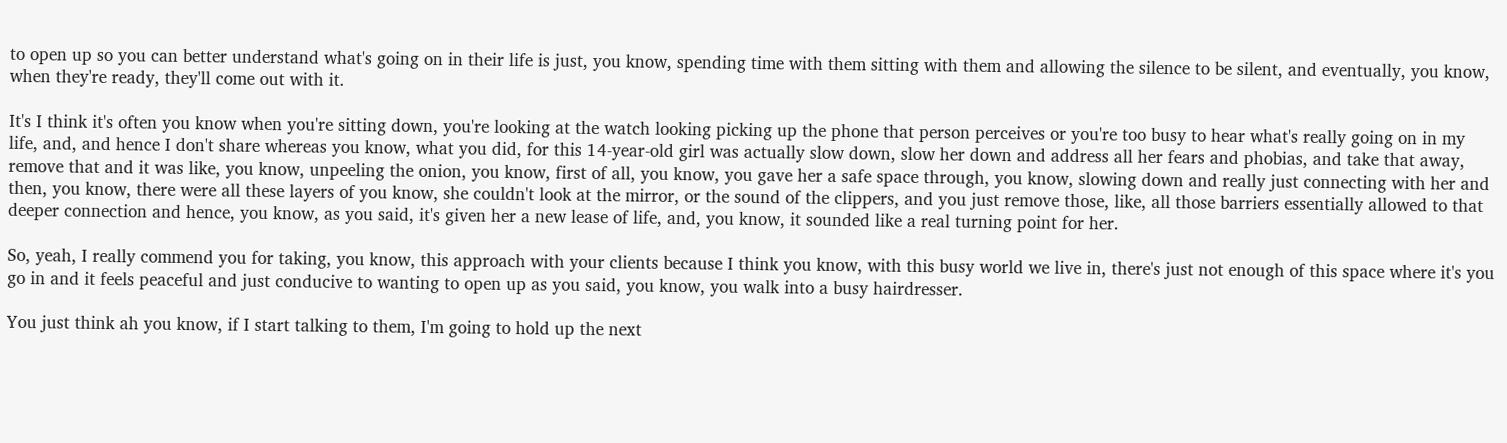to open up so you can better understand what's going on in their life is just, you know, spending time with them sitting with them and allowing the silence to be silent, and eventually, you know, when they're ready, they'll come out with it.

It's I think it's often you know when you're sitting down, you're looking at the watch looking picking up the phone that person perceives or you're too busy to hear what's really going on in my life, and, and hence I don't share whereas you know, what you did, for this 14-year-old girl was actually slow down, slow her down and address all her fears and phobias, and take that away, remove that and it was like, you know, unpeeling the onion, you know, first of all, you know, you gave her a safe space through, you know, slowing down and really just connecting with her and then, you know, there were all these layers of you know, she couldn't look at the mirror, or the sound of the clippers, and you just remove those, like, all those barriers essentially allowed to that deeper connection and hence, you know, as you said, it's given her a new lease of life, and, you know, it sounded like a real turning point for her.

So, yeah, I really commend you for taking, you know, this approach with your clients because I think you know, with this busy world we live in, there's just not enough of this space where it's you go in and it feels peaceful and just conducive to wanting to open up as you said, you know, you walk into a busy hairdresser.

You just think ah you know, if I start talking to them, I'm going to hold up the next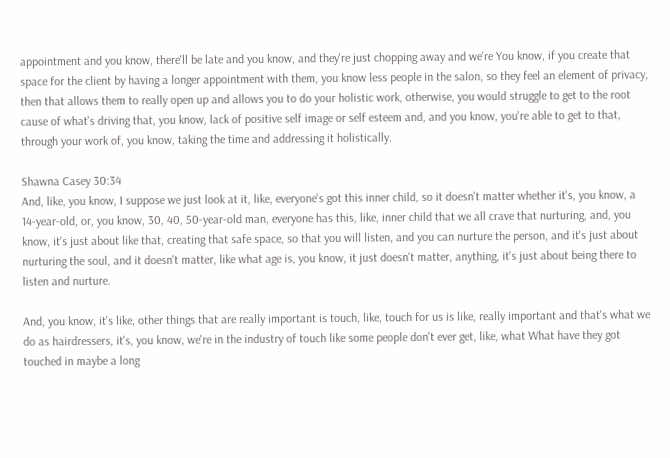appointment and you know, there'll be late and you know, and they're just chopping away and we're You know, if you create that space for the client by having a longer appointment with them, you know less people in the salon, so they feel an element of privacy, then that allows them to really open up and allows you to do your holistic work, otherwise, you would struggle to get to the root cause of what's driving that, you know, lack of positive self image or self esteem and, and you know, you're able to get to that, through your work of, you know, taking the time and addressing it holistically.

Shawna Casey 30:34
And, like, you know, I suppose we just look at it, like, everyone's got this inner child, so it doesn't matter whether it's, you know, a 14-year-old, or, you know, 30, 40, 50-year-old man, everyone has this, like, inner child that we all crave that nurturing, and, you know, it's just about like that, creating that safe space, so that you will listen, and you can nurture the person, and it's just about nurturing the soul, and it doesn't matter, like what age is, you know, it just doesn't matter, anything, it's just about being there to listen and nurture.

And, you know, it's like, other things that are really important is touch, like, touch for us is like, really important and that's what we do as hairdressers, it's, you know, we're in the industry of touch like some people don't ever get, like, what What have they got touched in maybe a long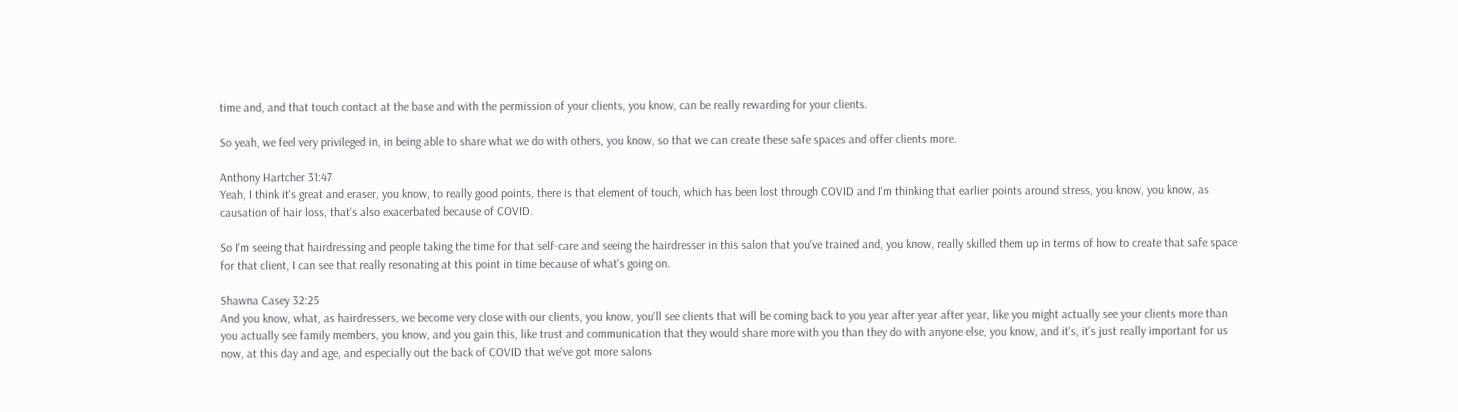time and, and that touch contact at the base and with the permission of your clients, you know, can be really rewarding for your clients.

So yeah, we feel very privileged in, in being able to share what we do with others, you know, so that we can create these safe spaces and offer clients more.

Anthony Hartcher 31:47
Yeah, I think it's great and eraser, you know, to really good points, there is that element of touch, which has been lost through COVID and I'm thinking that earlier points around stress, you know, you know, as causation of hair loss, that's also exacerbated because of COVID.

So I'm seeing that hairdressing and people taking the time for that self-care and seeing the hairdresser in this salon that you've trained and, you know, really skilled them up in terms of how to create that safe space for that client, I can see that really resonating at this point in time because of what's going on.

Shawna Casey 32:25
And you know, what, as hairdressers, we become very close with our clients, you know, you'll see clients that will be coming back to you year after year after year, like you might actually see your clients more than you actually see family members, you know, and you gain this, like trust and communication that they would share more with you than they do with anyone else, you know, and it's, it's just really important for us now, at this day and age, and especially out the back of COVID that we've got more salons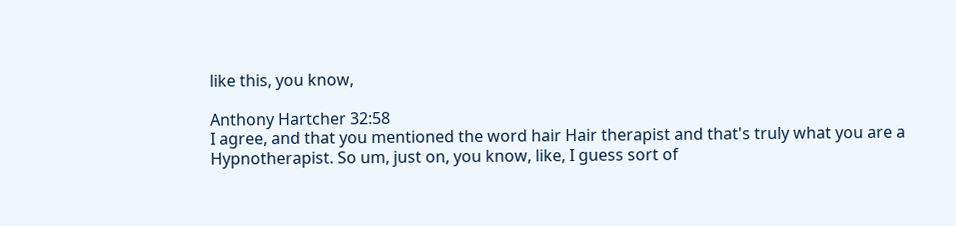like this, you know,

Anthony Hartcher 32:58
I agree, and that you mentioned the word hair Hair therapist and that's truly what you are a Hypnotherapist. So um, just on, you know, like, I guess sort of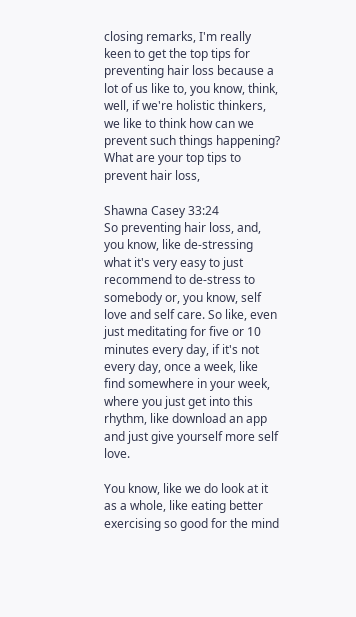closing remarks, I'm really keen to get the top tips for preventing hair loss because a lot of us like to, you know, think, well, if we're holistic thinkers, we like to think how can we prevent such things happening? What are your top tips to prevent hair loss,

Shawna Casey 33:24
So preventing hair loss, and, you know, like de-stressing what it's very easy to just recommend to de-stress to somebody or, you know, self love and self care. So like, even just meditating for five or 10 minutes every day, if it's not every day, once a week, like find somewhere in your week, where you just get into this rhythm, like download an app and just give yourself more self love.

You know, like we do look at it as a whole, like eating better exercising so good for the mind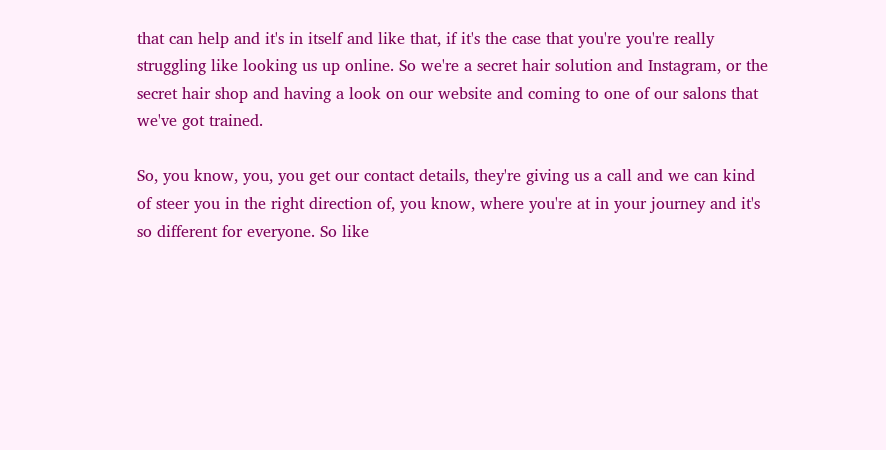that can help and it's in itself and like that, if it's the case that you're you're really struggling like looking us up online. So we're a secret hair solution and Instagram, or the secret hair shop and having a look on our website and coming to one of our salons that we've got trained.

So, you know, you, you get our contact details, they're giving us a call and we can kind of steer you in the right direction of, you know, where you're at in your journey and it's so different for everyone. So like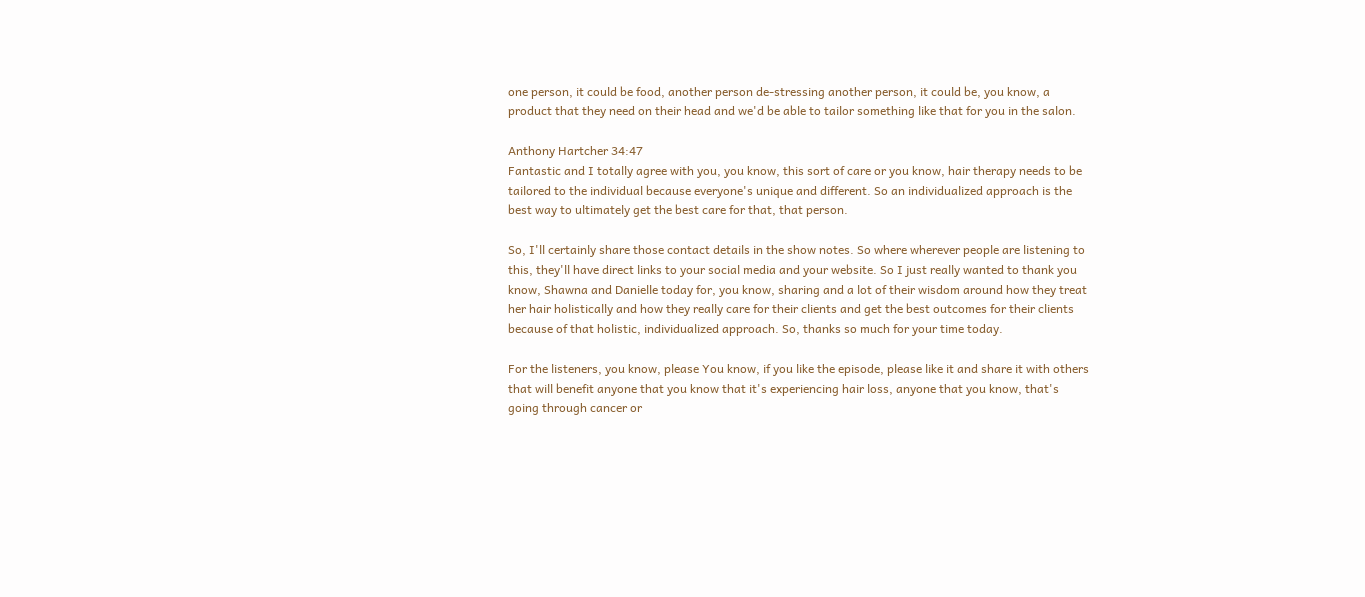one person, it could be food, another person de-stressing another person, it could be, you know, a product that they need on their head and we'd be able to tailor something like that for you in the salon.

Anthony Hartcher 34:47
Fantastic and I totally agree with you, you know, this sort of care or you know, hair therapy needs to be tailored to the individual because everyone's unique and different. So an individualized approach is the best way to ultimately get the best care for that, that person.

So, I'll certainly share those contact details in the show notes. So where wherever people are listening to this, they'll have direct links to your social media and your website. So I just really wanted to thank you know, Shawna and Danielle today for, you know, sharing and a lot of their wisdom around how they treat her hair holistically and how they really care for their clients and get the best outcomes for their clients because of that holistic, individualized approach. So, thanks so much for your time today.

For the listeners, you know, please You know, if you like the episode, please like it and share it with others that will benefit anyone that you know that it's experiencing hair loss, anyone that you know, that's going through cancer or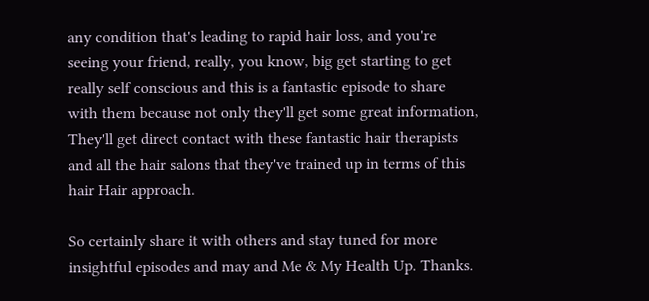any condition that's leading to rapid hair loss, and you're seeing your friend, really, you know, big get starting to get really self conscious and this is a fantastic episode to share with them because not only they'll get some great information, They'll get direct contact with these fantastic hair therapists and all the hair salons that they've trained up in terms of this hair Hair approach.

So certainly share it with others and stay tuned for more insightful episodes and may and Me & My Health Up. Thanks.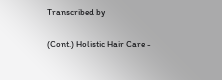Transcribed by

(Cont.) Holistic Hair Care -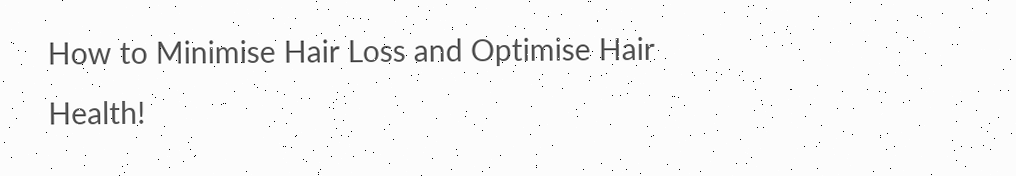How to Minimise Hair Loss and Optimise Hair Health!